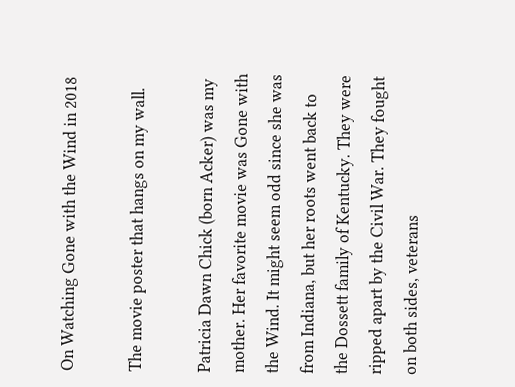On Watching Gone with the Wind in 2018

The movie poster that hangs on my wall.

Patricia Dawn Chick (born Acker) was my mother. Her favorite movie was Gone with the Wind. It might seem odd since she was from Indiana, but her roots went back to the Dossett family of Kentucky. They were ripped apart by the Civil War. They fought on both sides, veterans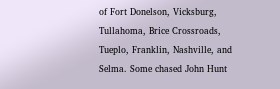of Fort Donelson, Vicksburg, Tullahoma, Brice Crossroads, Tueplo, Franklin, Nashville, and Selma. Some chased John Hunt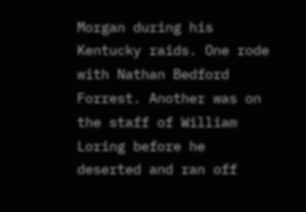Morgan during his Kentucky raids. One rode with Nathan Bedford Forrest. Another was on the staff of William Loring before he deserted and ran off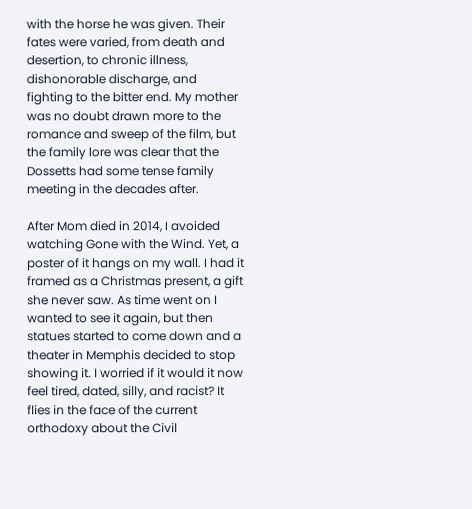with the horse he was given. Their fates were varied, from death and desertion, to chronic illness, dishonorable discharge, and fighting to the bitter end. My mother was no doubt drawn more to the romance and sweep of the film, but the family lore was clear that the Dossetts had some tense family meeting in the decades after.

After Mom died in 2014, I avoided watching Gone with the Wind. Yet, a poster of it hangs on my wall. I had it framed as a Christmas present, a gift she never saw. As time went on I wanted to see it again, but then statues started to come down and a theater in Memphis decided to stop showing it. I worried if it would it now feel tired, dated, silly, and racist? It flies in the face of the current orthodoxy about the Civil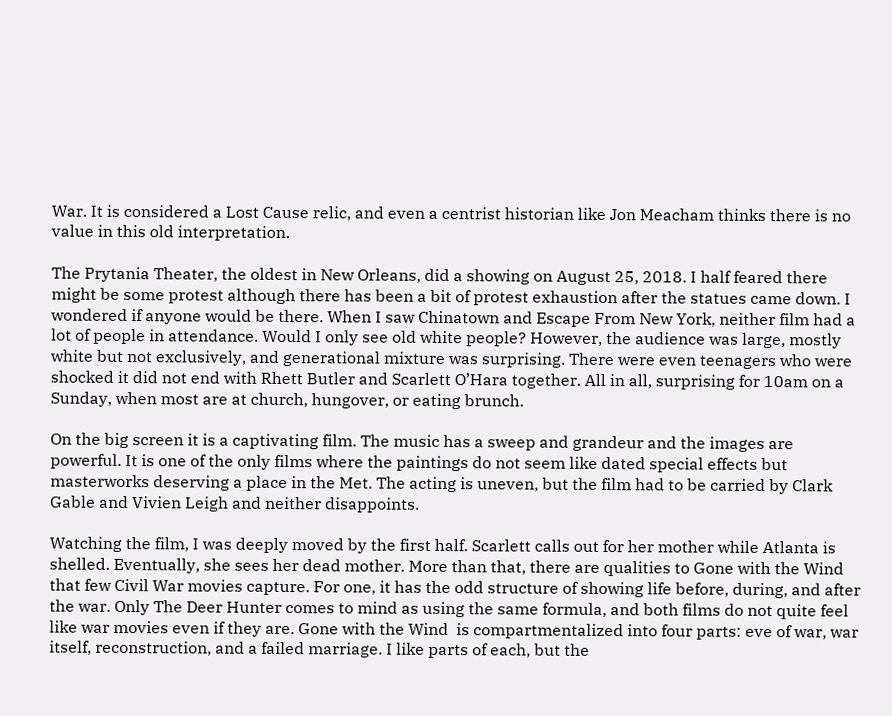War. It is considered a Lost Cause relic, and even a centrist historian like Jon Meacham thinks there is no value in this old interpretation.

The Prytania Theater, the oldest in New Orleans, did a showing on August 25, 2018. I half feared there might be some protest although there has been a bit of protest exhaustion after the statues came down. I wondered if anyone would be there. When I saw Chinatown and Escape From New York, neither film had a lot of people in attendance. Would I only see old white people? However, the audience was large, mostly white but not exclusively, and generational mixture was surprising. There were even teenagers who were shocked it did not end with Rhett Butler and Scarlett O’Hara together. All in all, surprising for 10am on a Sunday, when most are at church, hungover, or eating brunch.

On the big screen it is a captivating film. The music has a sweep and grandeur and the images are powerful. It is one of the only films where the paintings do not seem like dated special effects but masterworks deserving a place in the Met. The acting is uneven, but the film had to be carried by Clark Gable and Vivien Leigh and neither disappoints.

Watching the film, I was deeply moved by the first half. Scarlett calls out for her mother while Atlanta is shelled. Eventually, she sees her dead mother. More than that, there are qualities to Gone with the Wind that few Civil War movies capture. For one, it has the odd structure of showing life before, during, and after the war. Only The Deer Hunter comes to mind as using the same formula, and both films do not quite feel like war movies even if they are. Gone with the Wind  is compartmentalized into four parts: eve of war, war itself, reconstruction, and a failed marriage. I like parts of each, but the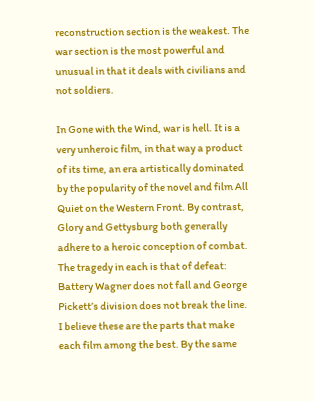reconstruction section is the weakest. The war section is the most powerful and unusual in that it deals with civilians and not soldiers.

In Gone with the Wind, war is hell. It is a very unheroic film, in that way a product of its time, an era artistically dominated by the popularity of the novel and film All Quiet on the Western Front. By contrast, Glory and Gettysburg both generally adhere to a heroic conception of combat. The tragedy in each is that of defeat: Battery Wagner does not fall and George Pickett’s division does not break the line. I believe these are the parts that make each film among the best. By the same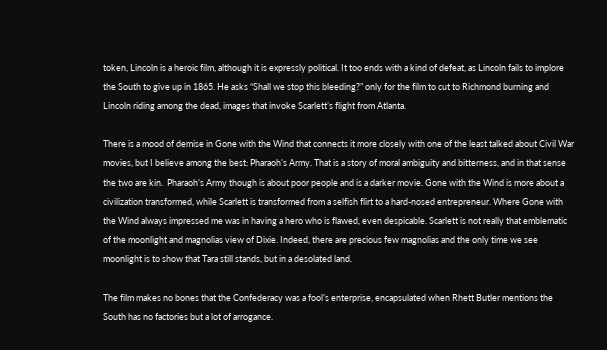token, Lincoln is a heroic film, although it is expressly political. It too ends with a kind of defeat, as Lincoln fails to implore the South to give up in 1865. He asks “Shall we stop this bleeding?” only for the film to cut to Richmond burning and Lincoln riding among the dead, images that invoke Scarlett’s flight from Atlanta.

There is a mood of demise in Gone with the Wind that connects it more closely with one of the least talked about Civil War movies, but I believe among the best: Pharaoh’s Army. That is a story of moral ambiguity and bitterness, and in that sense the two are kin.  Pharaoh’s Army though is about poor people and is a darker movie. Gone with the Wind is more about a civilization transformed, while Scarlett is transformed from a selfish flirt to a hard-nosed entrepreneur. Where Gone with the Wind always impressed me was in having a hero who is flawed, even despicable. Scarlett is not really that emblematic of the moonlight and magnolias view of Dixie. Indeed, there are precious few magnolias and the only time we see moonlight is to show that Tara still stands, but in a desolated land.

The film makes no bones that the Confederacy was a fool’s enterprise, encapsulated when Rhett Butler mentions the South has no factories but a lot of arrogance.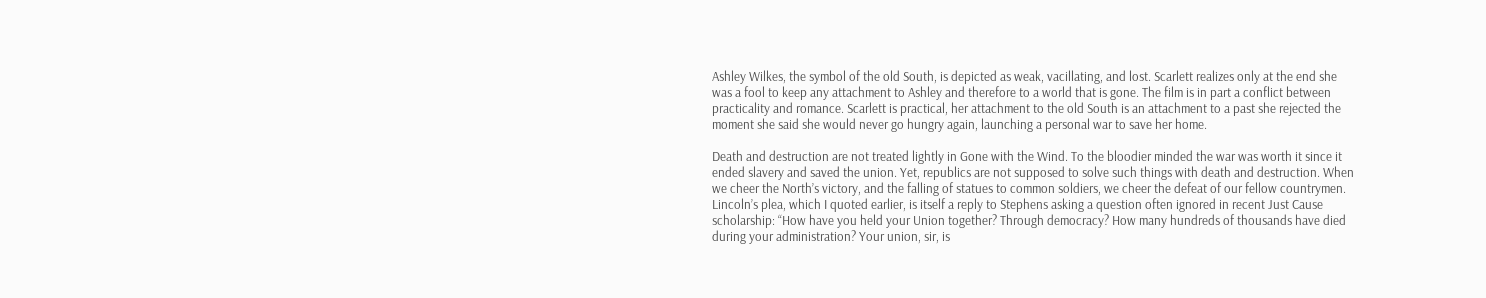Ashley Wilkes, the symbol of the old South, is depicted as weak, vacillating, and lost. Scarlett realizes only at the end she was a fool to keep any attachment to Ashley and therefore to a world that is gone. The film is in part a conflict between practicality and romance. Scarlett is practical, her attachment to the old South is an attachment to a past she rejected the moment she said she would never go hungry again, launching a personal war to save her home.

Death and destruction are not treated lightly in Gone with the Wind. To the bloodier minded the war was worth it since it ended slavery and saved the union. Yet, republics are not supposed to solve such things with death and destruction. When we cheer the North’s victory, and the falling of statues to common soldiers, we cheer the defeat of our fellow countrymen. Lincoln’s plea, which I quoted earlier, is itself a reply to Stephens asking a question often ignored in recent Just Cause scholarship: “How have you held your Union together? Through democracy? How many hundreds of thousands have died during your administration? Your union, sir, is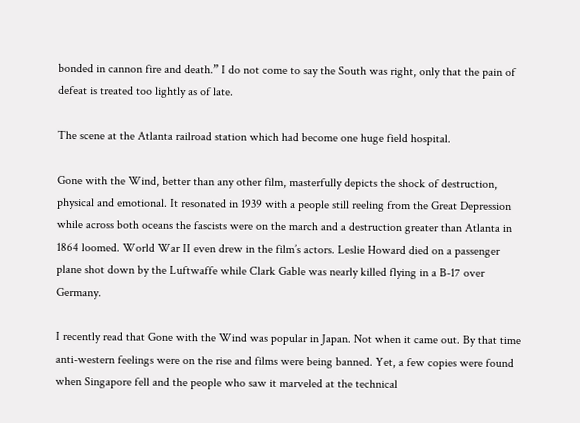bonded in cannon fire and death.” I do not come to say the South was right, only that the pain of defeat is treated too lightly as of late.

The scene at the Atlanta railroad station which had become one huge field hospital.

Gone with the Wind, better than any other film, masterfully depicts the shock of destruction, physical and emotional. It resonated in 1939 with a people still reeling from the Great Depression while across both oceans the fascists were on the march and a destruction greater than Atlanta in 1864 loomed. World War II even drew in the film’s actors. Leslie Howard died on a passenger plane shot down by the Luftwaffe while Clark Gable was nearly killed flying in a B-17 over Germany.

I recently read that Gone with the Wind was popular in Japan. Not when it came out. By that time anti-western feelings were on the rise and films were being banned. Yet, a few copies were found when Singapore fell and the people who saw it marveled at the technical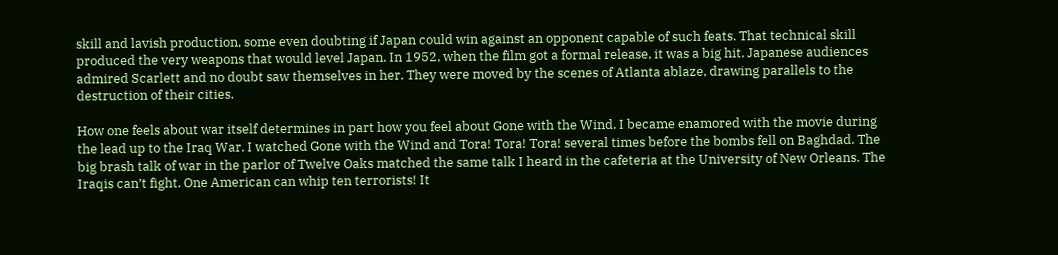skill and lavish production, some even doubting if Japan could win against an opponent capable of such feats. That technical skill produced the very weapons that would level Japan. In 1952, when the film got a formal release, it was a big hit. Japanese audiences admired Scarlett and no doubt saw themselves in her. They were moved by the scenes of Atlanta ablaze, drawing parallels to the destruction of their cities.

How one feels about war itself determines in part how you feel about Gone with the Wind. I became enamored with the movie during the lead up to the Iraq War. I watched Gone with the Wind and Tora! Tora! Tora! several times before the bombs fell on Baghdad. The big brash talk of war in the parlor of Twelve Oaks matched the same talk I heard in the cafeteria at the University of New Orleans. The Iraqis can’t fight. One American can whip ten terrorists! It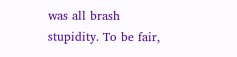was all brash stupidity. To be fair,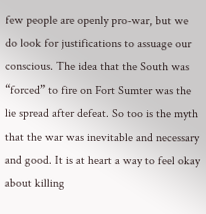few people are openly pro-war, but we do look for justifications to assuage our conscious. The idea that the South was “forced” to fire on Fort Sumter was the lie spread after defeat. So too is the myth that the war was inevitable and necessary and good. It is at heart a way to feel okay about killing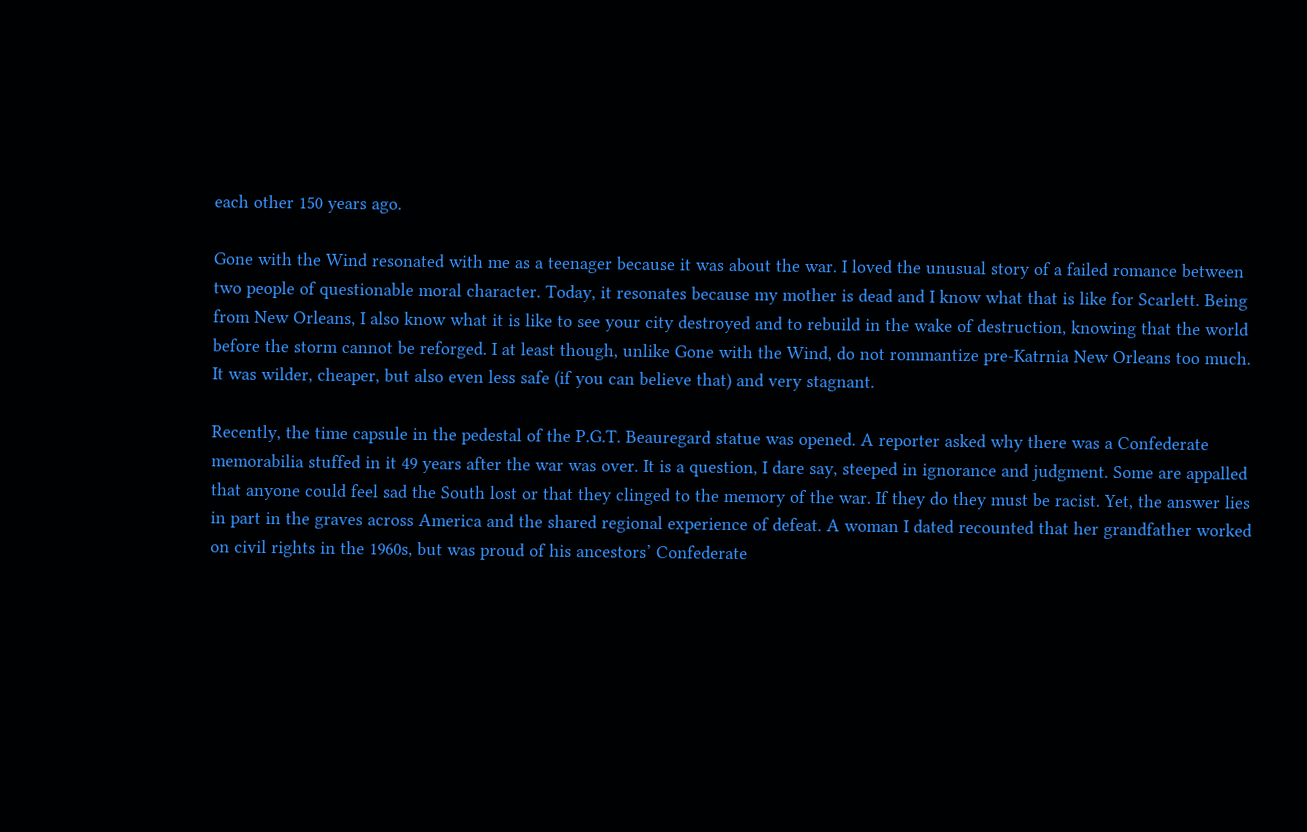each other 150 years ago.

Gone with the Wind resonated with me as a teenager because it was about the war. I loved the unusual story of a failed romance between two people of questionable moral character. Today, it resonates because my mother is dead and I know what that is like for Scarlett. Being from New Orleans, I also know what it is like to see your city destroyed and to rebuild in the wake of destruction, knowing that the world before the storm cannot be reforged. I at least though, unlike Gone with the Wind, do not rommantize pre-Katrnia New Orleans too much. It was wilder, cheaper, but also even less safe (if you can believe that) and very stagnant.

Recently, the time capsule in the pedestal of the P.G.T. Beauregard statue was opened. A reporter asked why there was a Confederate memorabilia stuffed in it 49 years after the war was over. It is a question, I dare say, steeped in ignorance and judgment. Some are appalled that anyone could feel sad the South lost or that they clinged to the memory of the war. If they do they must be racist. Yet, the answer lies in part in the graves across America and the shared regional experience of defeat. A woman I dated recounted that her grandfather worked on civil rights in the 1960s, but was proud of his ancestors’ Confederate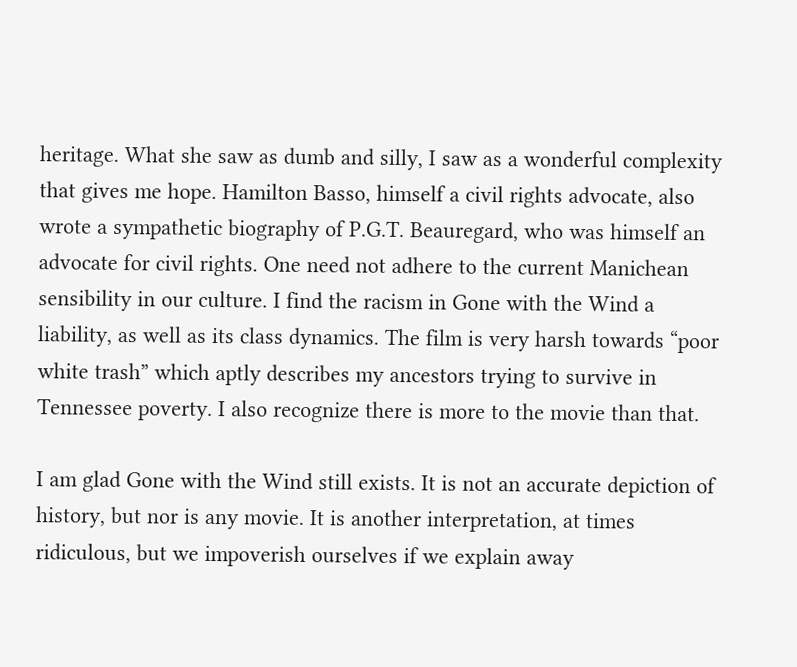heritage. What she saw as dumb and silly, I saw as a wonderful complexity that gives me hope. Hamilton Basso, himself a civil rights advocate, also wrote a sympathetic biography of P.G.T. Beauregard, who was himself an advocate for civil rights. One need not adhere to the current Manichean sensibility in our culture. I find the racism in Gone with the Wind a liability, as well as its class dynamics. The film is very harsh towards “poor white trash” which aptly describes my ancestors trying to survive in Tennessee poverty. I also recognize there is more to the movie than that.

I am glad Gone with the Wind still exists. It is not an accurate depiction of history, but nor is any movie. It is another interpretation, at times ridiculous, but we impoverish ourselves if we explain away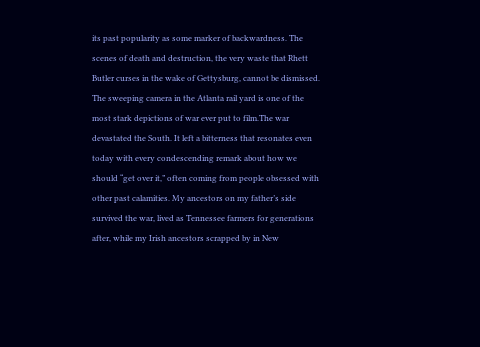its past popularity as some marker of backwardness. The scenes of death and destruction, the very waste that Rhett Butler curses in the wake of Gettysburg, cannot be dismissed. The sweeping camera in the Atlanta rail yard is one of the most stark depictions of war ever put to film.The war devastated the South. It left a bitterness that resonates even today with every condescending remark about how we should “get over it,” often coming from people obsessed with other past calamities. My ancestors on my father’s side survived the war, lived as Tennessee farmers for generations after, while my Irish ancestors scrapped by in New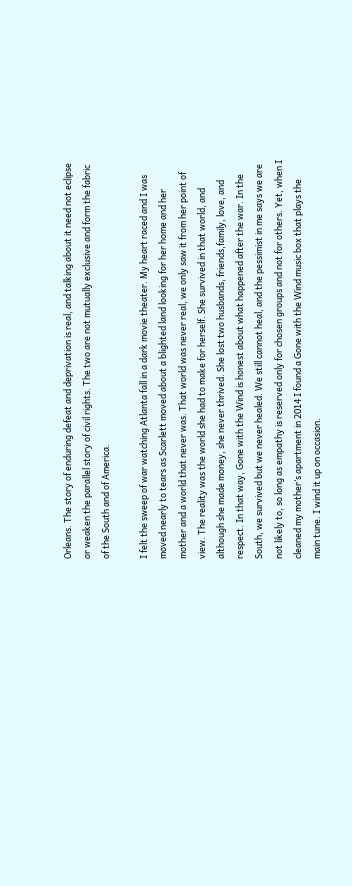Orleans. The story of enduring defeat and deprivation is real, and talking about it need not eclipse or weaken the parallel story of civil rights. The two are not mutually exclusive and form the fabric of the South and of America.

I felt the sweep of war watching Atlanta fall in a dark movie theater. My heart raced and I was moved nearly to tears as Scarlett moved about a blighted land looking for her home and her mother and a world that never was. That world was never real, we only saw it from her point of view. The reality was the world she had to make for herself. She survived in that world, and although she made money, she never thrived. She lost two husbands, friends,family, love, and respect. In that way, Gone with the Wind is honest about what happened after the war. In the South, we survived but we never healed. We still cannot heal, and the pessimist in me says we are not likely to, so long as empathy is reserved only for chosen groups and not for others. Yet, when I cleaned my mother’s apartment in 2014 I found a Gone with the Wind music box that plays the main tune. I wind it up on occasion.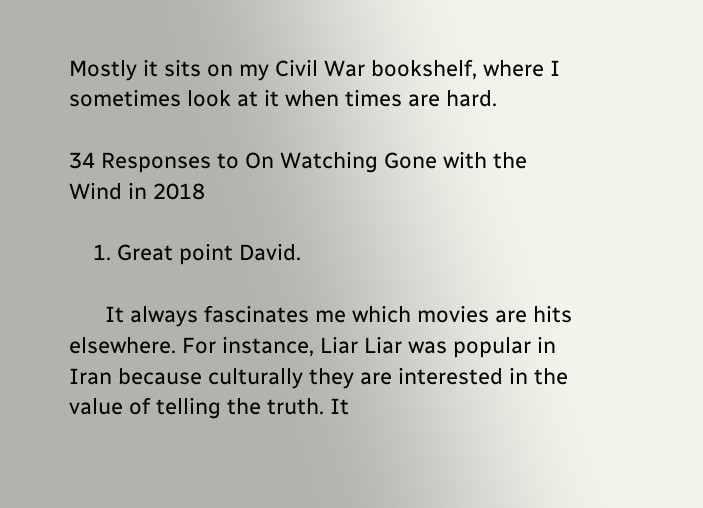Mostly it sits on my Civil War bookshelf, where I sometimes look at it when times are hard.

34 Responses to On Watching Gone with the Wind in 2018

    1. Great point David.

      It always fascinates me which movies are hits elsewhere. For instance, Liar Liar was popular in Iran because culturally they are interested in the value of telling the truth. It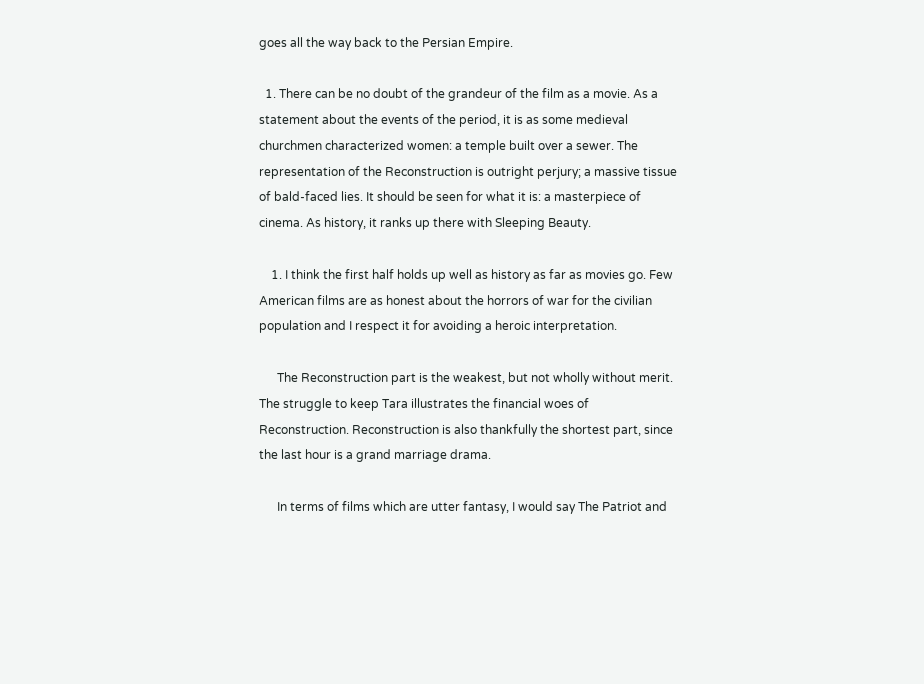goes all the way back to the Persian Empire.

  1. There can be no doubt of the grandeur of the film as a movie. As a statement about the events of the period, it is as some medieval churchmen characterized women: a temple built over a sewer. The representation of the Reconstruction is outright perjury; a massive tissue of bald-faced lies. It should be seen for what it is: a masterpiece of cinema. As history, it ranks up there with Sleeping Beauty.

    1. I think the first half holds up well as history as far as movies go. Few American films are as honest about the horrors of war for the civilian population and I respect it for avoiding a heroic interpretation.

      The Reconstruction part is the weakest, but not wholly without merit. The struggle to keep Tara illustrates the financial woes of Reconstruction. Reconstruction is also thankfully the shortest part, since the last hour is a grand marriage drama.

      In terms of films which are utter fantasy, I would say The Patriot and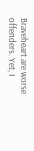Braveheart are worse offenders. Yet, I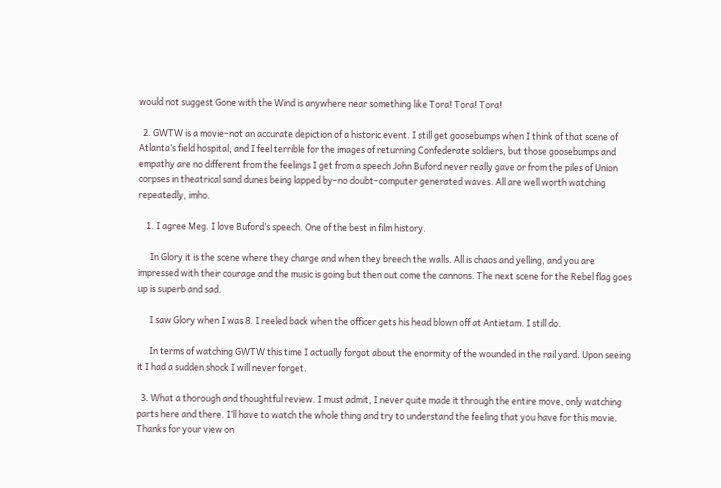would not suggest Gone with the Wind is anywhere near something like Tora! Tora! Tora!

  2. GWTW is a movie–not an accurate depiction of a historic event. I still get goosebumps when I think of that scene of Atlanta’s field hospital, and I feel terrible for the images of returning Confederate soldiers, but those goosebumps and empathy are no different from the feelings I get from a speech John Buford never really gave or from the piles of Union corpses in theatrical sand dunes being lapped by–no doubt–computer generated waves. All are well worth watching repeatedly, imho.

    1. I agree Meg. I love Buford’s speech. One of the best in film history.

      In Glory it is the scene where they charge and when they breech the walls. All is chaos and yelling, and you are impressed with their courage and the music is going but then out come the cannons. The next scene for the Rebel flag goes up is superb and sad.

      I saw Glory when I was 8. I reeled back when the officer gets his head blown off at Antietam. I still do.

      In terms of watching GWTW this time I actually forgot about the enormity of the wounded in the rail yard. Upon seeing it I had a sudden shock I will never forget.

  3. What a thorough and thoughtful review. I must admit, I never quite made it through the entire move, only watching parts here and there. I’ll have to watch the whole thing and try to understand the feeling that you have for this movie. Thanks for your view on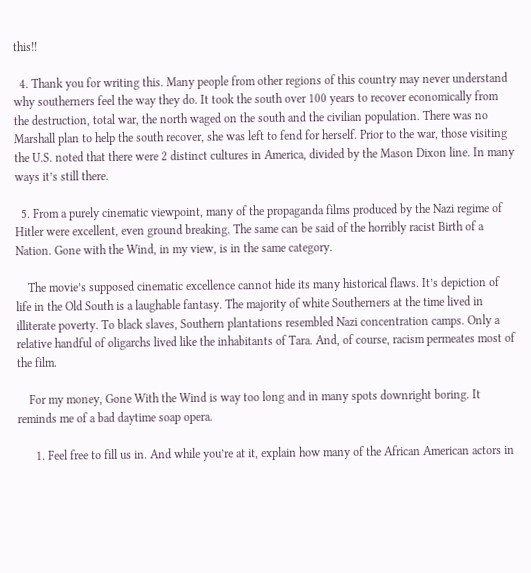this!!

  4. Thank you for writing this. Many people from other regions of this country may never understand why southerners feel the way they do. It took the south over 100 years to recover economically from the destruction, total war, the north waged on the south and the civilian population. There was no Marshall plan to help the south recover, she was left to fend for herself. Prior to the war, those visiting the U.S. noted that there were 2 distinct cultures in America, divided by the Mason Dixon line. In many ways it’s still there.

  5. From a purely cinematic viewpoint, many of the propaganda films produced by the Nazi regime of Hitler were excellent, even ground breaking. The same can be said of the horribly racist Birth of a Nation. Gone with the Wind, in my view, is in the same category.

    The movie’s supposed cinematic excellence cannot hide its many historical flaws. It’s depiction of life in the Old South is a laughable fantasy. The majority of white Southerners at the time lived in illiterate poverty. To black slaves, Southern plantations resembled Nazi concentration camps. Only a relative handful of oligarchs lived like the inhabitants of Tara. And, of course, racism permeates most of the film.

    For my money, Gone With the Wind is way too long and in many spots downright boring. It reminds me of a bad daytime soap opera.

      1. Feel free to fill us in. And while you’re at it, explain how many of the African American actors in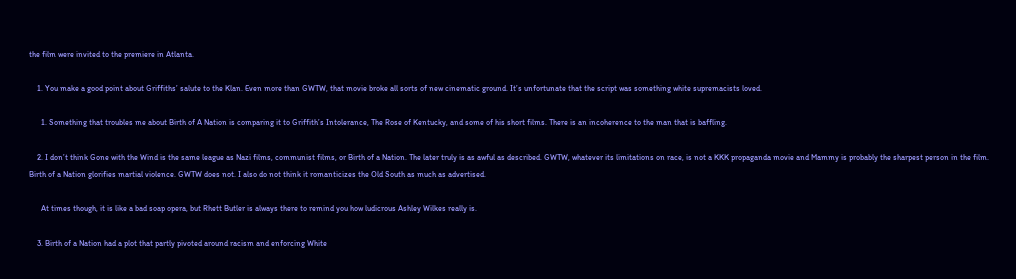the film were invited to the premiere in Atlanta.

    1. You make a good point about Griffiths’ salute to the Klan. Even more than GWTW, that movie broke all sorts of new cinematic ground. It’s unfortunate that the script was something white supremacists loved.

      1. Something that troubles me about Birth of A Nation is comparing it to Griffith’s Intolerance, The Rose of Kentucky, and some of his short films. There is an incoherence to the man that is baffling.

    2. I don’t think Gone with the Wind is the same league as Nazi films, communist films, or Birth of a Nation. The later truly is as awful as described. GWTW, whatever its limitations on race, is not a KKK propaganda movie and Mammy is probably the sharpest person in the film. Birth of a Nation glorifies martial violence. GWTW does not. I also do not think it romanticizes the Old South as much as advertised.

      At times though, it is like a bad soap opera, but Rhett Butler is always there to remind you how ludicrous Ashley Wilkes really is.

    3. Birth of a Nation had a plot that partly pivoted around racism and enforcing White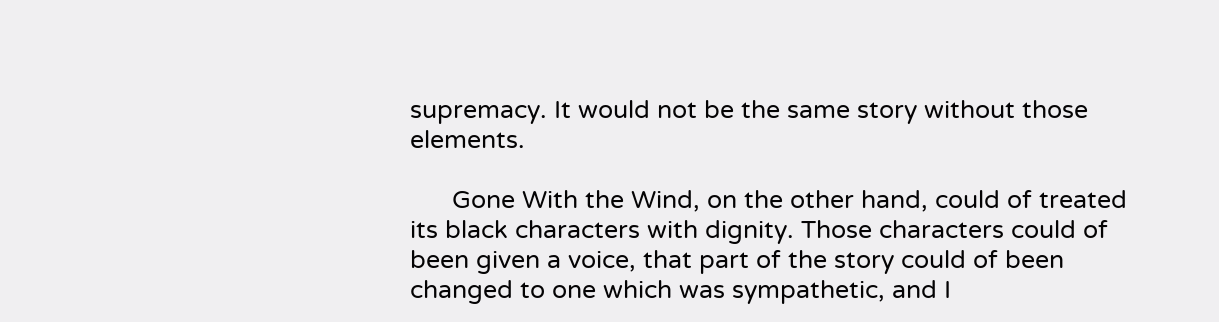supremacy. It would not be the same story without those elements.

      Gone With the Wind, on the other hand, could of treated its black characters with dignity. Those characters could of been given a voice, that part of the story could of been changed to one which was sympathetic, and I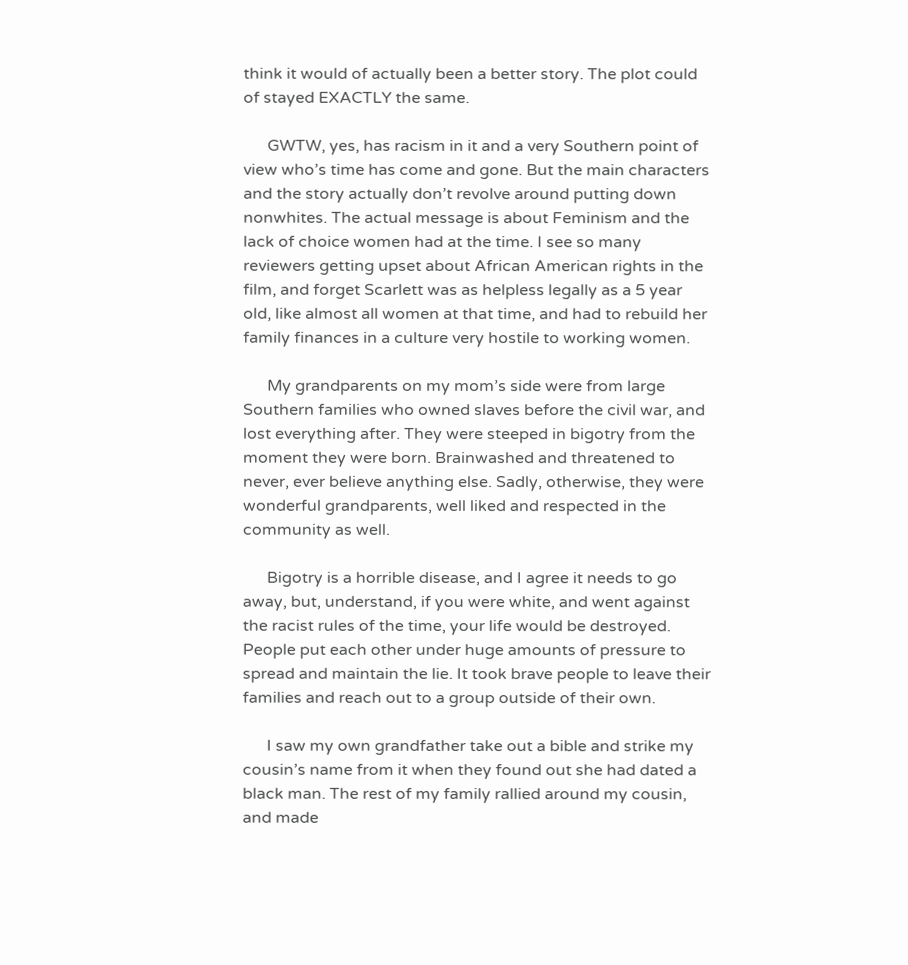think it would of actually been a better story. The plot could of stayed EXACTLY the same.

      GWTW, yes, has racism in it and a very Southern point of view who’s time has come and gone. But the main characters and the story actually don’t revolve around putting down nonwhites. The actual message is about Feminism and the lack of choice women had at the time. I see so many reviewers getting upset about African American rights in the film, and forget Scarlett was as helpless legally as a 5 year old, like almost all women at that time, and had to rebuild her family finances in a culture very hostile to working women.

      My grandparents on my mom’s side were from large Southern families who owned slaves before the civil war, and lost everything after. They were steeped in bigotry from the moment they were born. Brainwashed and threatened to never, ever believe anything else. Sadly, otherwise, they were wonderful grandparents, well liked and respected in the community as well.

      Bigotry is a horrible disease, and I agree it needs to go away, but, understand, if you were white, and went against the racist rules of the time, your life would be destroyed. People put each other under huge amounts of pressure to spread and maintain the lie. It took brave people to leave their families and reach out to a group outside of their own.

      I saw my own grandfather take out a bible and strike my cousin’s name from it when they found out she had dated a black man. The rest of my family rallied around my cousin, and made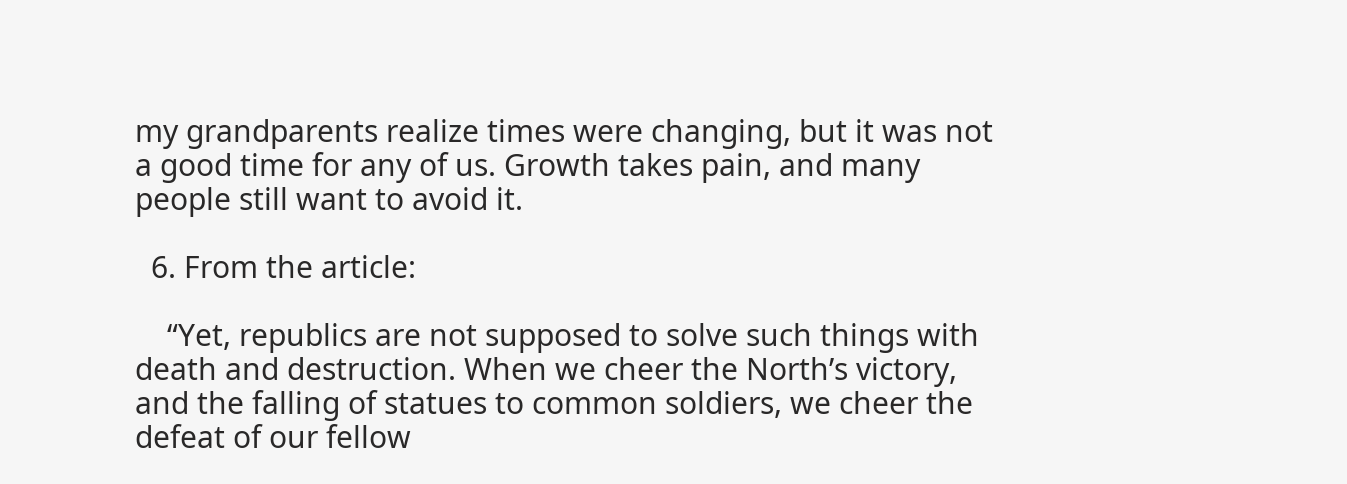my grandparents realize times were changing, but it was not a good time for any of us. Growth takes pain, and many people still want to avoid it.

  6. From the article:

    “Yet, republics are not supposed to solve such things with death and destruction. When we cheer the North’s victory, and the falling of statues to common soldiers, we cheer the defeat of our fellow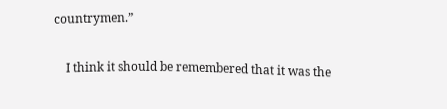countrymen.”

    I think it should be remembered that it was the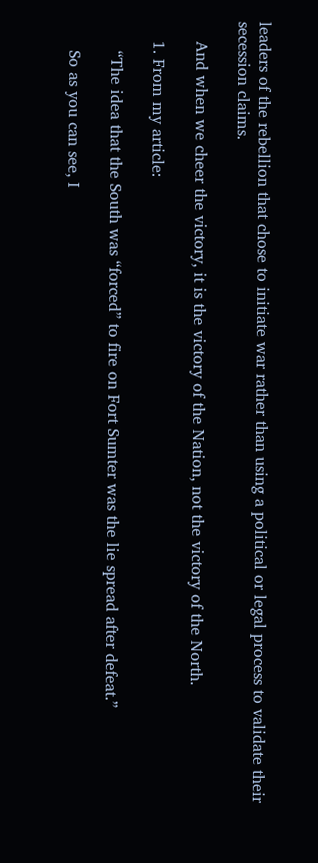leaders of the rebellion that chose to initiate war rather than using a political or legal process to validate their secession claims.

    And when we cheer the victory, it is the victory of the Nation, not the victory of the North.

    1. From my article:

      “The idea that the South was “forced” to fire on Fort Sumter was the lie spread after defeat.”

      So as you can see, I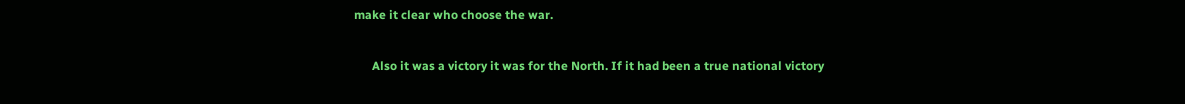make it clear who choose the war.

      Also it was a victory it was for the North. If it had been a true national victory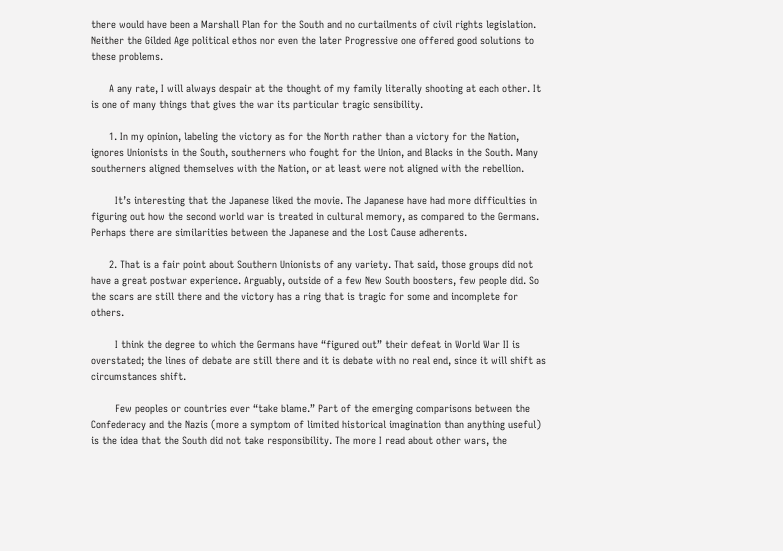there would have been a Marshall Plan for the South and no curtailments of civil rights legislation. Neither the Gilded Age political ethos nor even the later Progressive one offered good solutions to these problems.

      A any rate, I will always despair at the thought of my family literally shooting at each other. It is one of many things that gives the war its particular tragic sensibility.

      1. In my opinion, labeling the victory as for the North rather than a victory for the Nation, ignores Unionists in the South, southerners who fought for the Union, and Blacks in the South. Many southerners aligned themselves with the Nation, or at least were not aligned with the rebellion.

        It’s interesting that the Japanese liked the movie. The Japanese have had more difficulties in figuring out how the second world war is treated in cultural memory, as compared to the Germans. Perhaps there are similarities between the Japanese and the Lost Cause adherents.

      2. That is a fair point about Southern Unionists of any variety. That said, those groups did not have a great postwar experience. Arguably, outside of a few New South boosters, few people did. So the scars are still there and the victory has a ring that is tragic for some and incomplete for others.

        I think the degree to which the Germans have “figured out” their defeat in World War II is overstated; the lines of debate are still there and it is debate with no real end, since it will shift as circumstances shift.

        Few peoples or countries ever “take blame.” Part of the emerging comparisons between the Confederacy and the Nazis (more a symptom of limited historical imagination than anything useful) is the idea that the South did not take responsibility. The more I read about other wars, the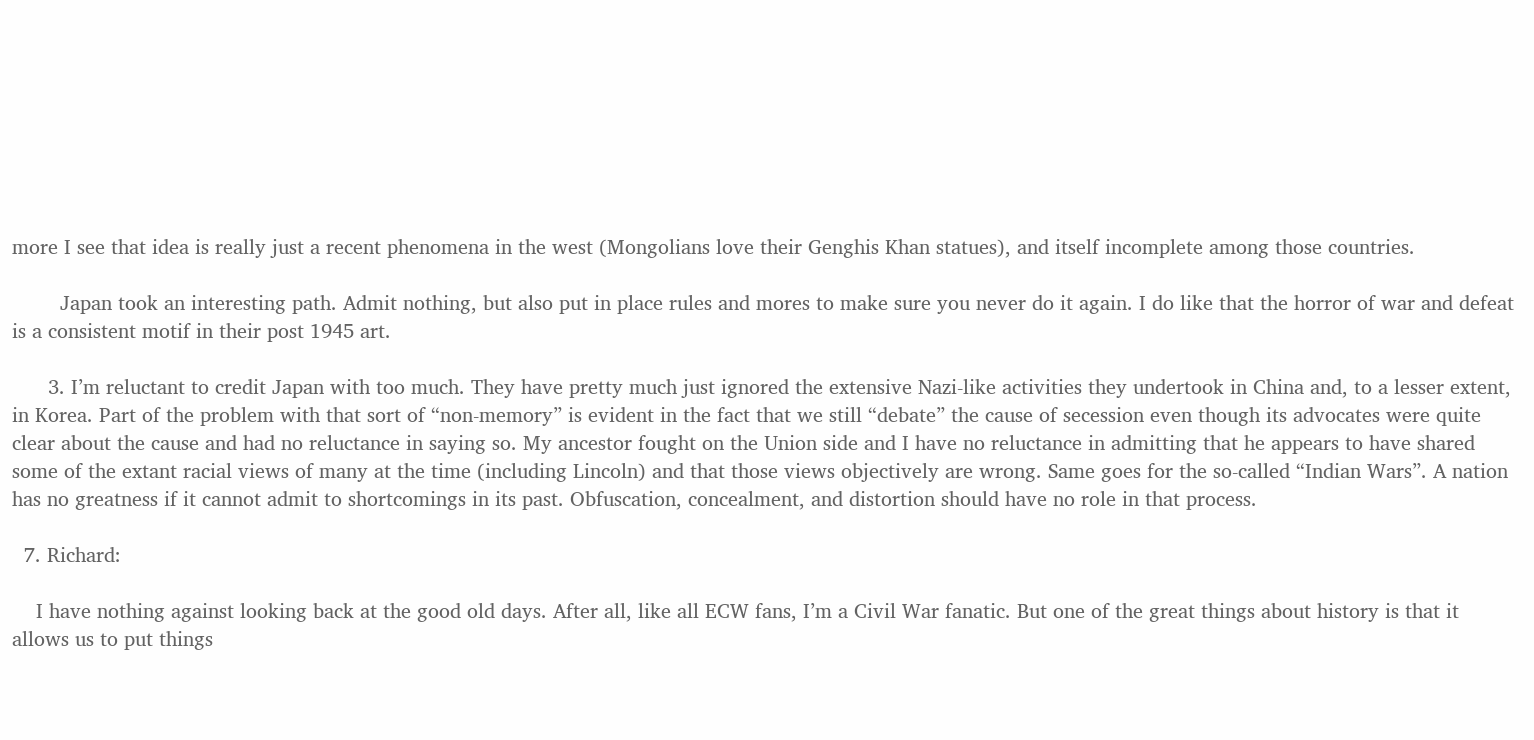more I see that idea is really just a recent phenomena in the west (Mongolians love their Genghis Khan statues), and itself incomplete among those countries.

        Japan took an interesting path. Admit nothing, but also put in place rules and mores to make sure you never do it again. I do like that the horror of war and defeat is a consistent motif in their post 1945 art.

      3. I’m reluctant to credit Japan with too much. They have pretty much just ignored the extensive Nazi-like activities they undertook in China and, to a lesser extent, in Korea. Part of the problem with that sort of “non-memory” is evident in the fact that we still “debate” the cause of secession even though its advocates were quite clear about the cause and had no reluctance in saying so. My ancestor fought on the Union side and I have no reluctance in admitting that he appears to have shared some of the extant racial views of many at the time (including Lincoln) and that those views objectively are wrong. Same goes for the so-called “Indian Wars”. A nation has no greatness if it cannot admit to shortcomings in its past. Obfuscation, concealment, and distortion should have no role in that process.

  7. Richard:

    I have nothing against looking back at the good old days. After all, like all ECW fans, I’m a Civil War fanatic. But one of the great things about history is that it allows us to put things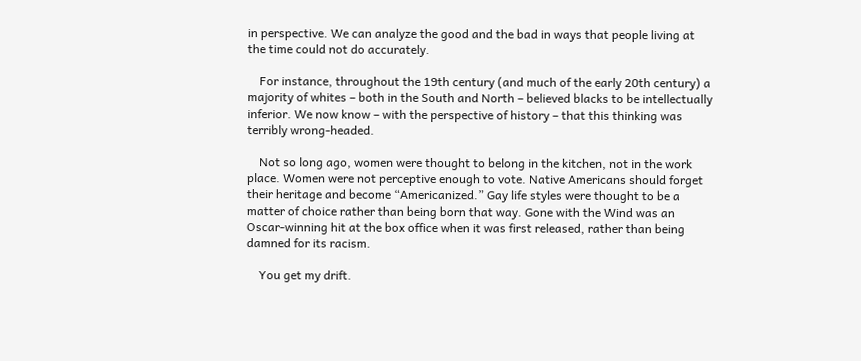in perspective. We can analyze the good and the bad in ways that people living at the time could not do accurately.

    For instance, throughout the 19th century (and much of the early 20th century) a majority of whites – both in the South and North – believed blacks to be intellectually inferior. We now know – with the perspective of history – that this thinking was terribly wrong-headed.

    Not so long ago, women were thought to belong in the kitchen, not in the work place. Women were not perceptive enough to vote. Native Americans should forget their heritage and become “Americanized.” Gay life styles were thought to be a matter of choice rather than being born that way. Gone with the Wind was an Oscar-winning hit at the box office when it was first released, rather than being damned for its racism.

    You get my drift.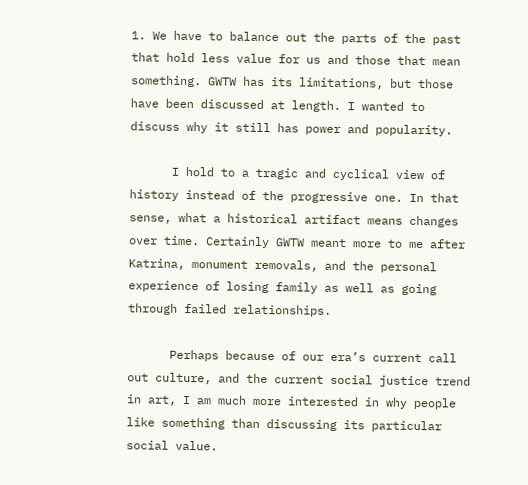1. We have to balance out the parts of the past that hold less value for us and those that mean something. GWTW has its limitations, but those have been discussed at length. I wanted to discuss why it still has power and popularity.

      I hold to a tragic and cyclical view of history instead of the progressive one. In that sense, what a historical artifact means changes over time. Certainly GWTW meant more to me after Katrina, monument removals, and the personal experience of losing family as well as going through failed relationships.

      Perhaps because of our era’s current call out culture, and the current social justice trend in art, I am much more interested in why people like something than discussing its particular social value.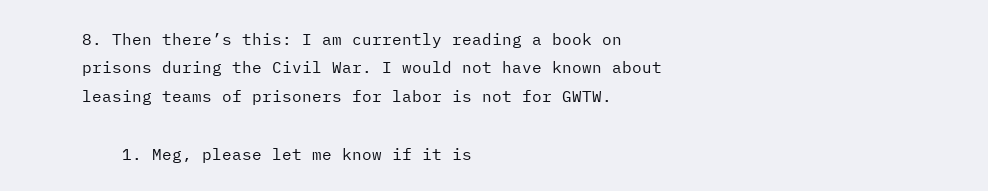8. Then there’s this: I am currently reading a book on prisons during the Civil War. I would not have known about leasing teams of prisoners for labor is not for GWTW.

    1. Meg, please let me know if it is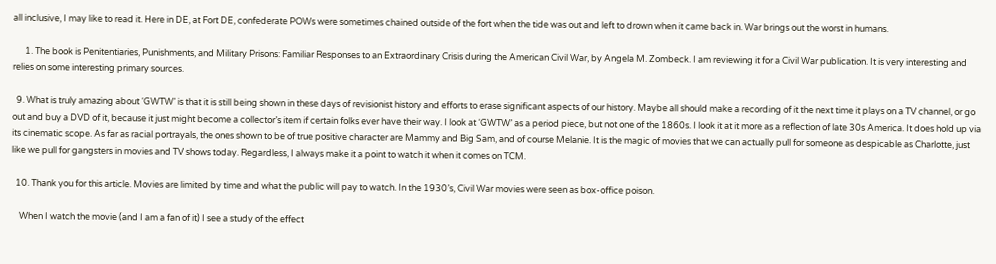all inclusive, I may like to read it. Here in DE, at Fort DE, confederate POWs were sometimes chained outside of the fort when the tide was out and left to drown when it came back in. War brings out the worst in humans.

      1. The book is Penitentiaries, Punishments, and Military Prisons: Familiar Responses to an Extraordinary Crisis during the American Civil War, by Angela M. Zombeck. I am reviewing it for a Civil War publication. It is very interesting and relies on some interesting primary sources.

  9. What is truly amazing about ‘GWTW’ is that it is still being shown in these days of revisionist history and efforts to erase significant aspects of our history. Maybe all should make a recording of it the next time it plays on a TV channel, or go out and buy a DVD of it, because it just might become a collector’s item if certain folks ever have their way. I look at ‘GWTW’ as a period piece, but not one of the 1860s. I look it at it more as a reflection of late 30s America. It does hold up via its cinematic scope. As far as racial portrayals, the ones shown to be of true positive character are Mammy and Big Sam, and of course Melanie. It is the magic of movies that we can actually pull for someone as despicable as Charlotte, just like we pull for gangsters in movies and TV shows today. Regardless, I always make it a point to watch it when it comes on TCM.

  10. Thank you for this article. Movies are limited by time and what the public will pay to watch. In the 1930’s, Civil War movies were seen as box-office poison.

    When I watch the movie (and I am a fan of it) I see a study of the effect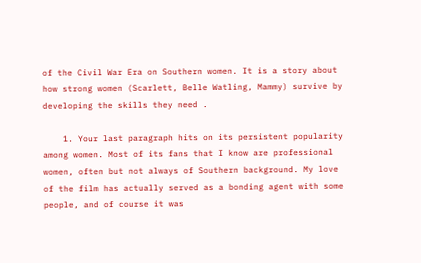of the Civil War Era on Southern women. It is a story about how strong women (Scarlett, Belle Watling, Mammy) survive by developing the skills they need .

    1. Your last paragraph hits on its persistent popularity among women. Most of its fans that I know are professional women, often but not always of Southern background. My love of the film has actually served as a bonding agent with some people, and of course it was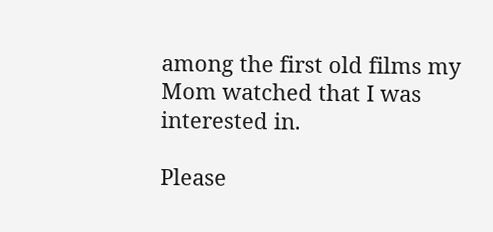among the first old films my Mom watched that I was interested in.

Please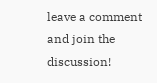leave a comment and join the discussion!